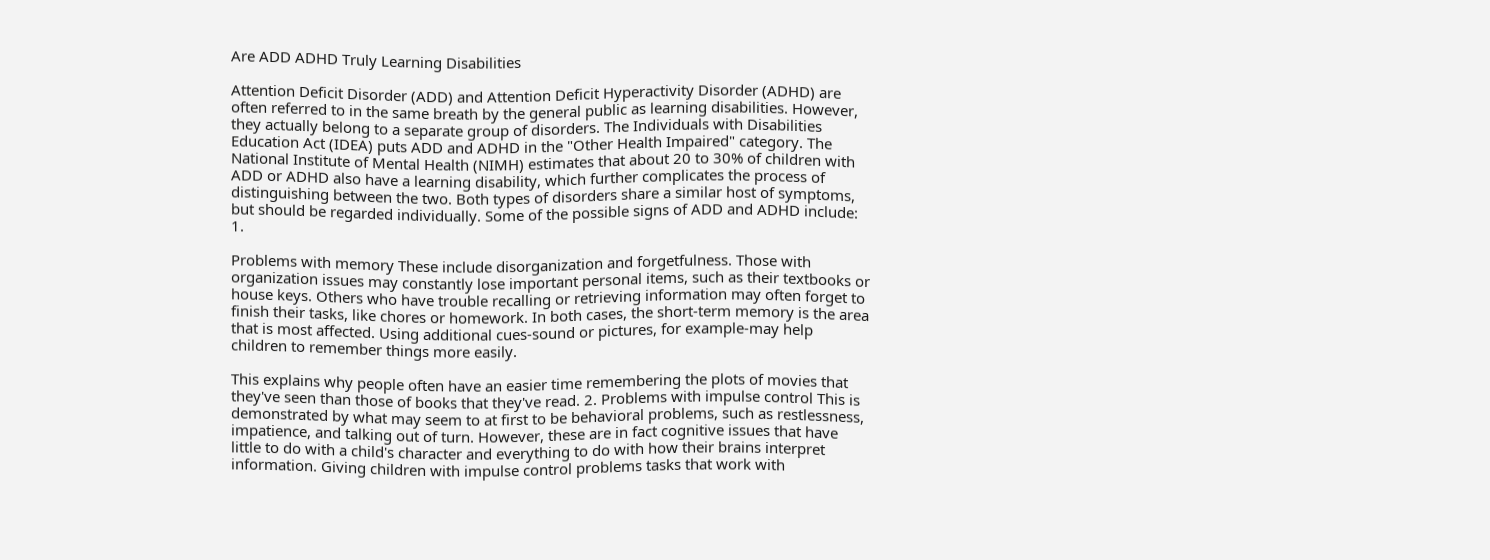Are ADD ADHD Truly Learning Disabilities

Attention Deficit Disorder (ADD) and Attention Deficit Hyperactivity Disorder (ADHD) are often referred to in the same breath by the general public as learning disabilities. However, they actually belong to a separate group of disorders. The Individuals with Disabilities Education Act (IDEA) puts ADD and ADHD in the "Other Health Impaired" category. The National Institute of Mental Health (NIMH) estimates that about 20 to 30% of children with ADD or ADHD also have a learning disability, which further complicates the process of distinguishing between the two. Both types of disorders share a similar host of symptoms, but should be regarded individually. Some of the possible signs of ADD and ADHD include: 1.

Problems with memory These include disorganization and forgetfulness. Those with organization issues may constantly lose important personal items, such as their textbooks or house keys. Others who have trouble recalling or retrieving information may often forget to finish their tasks, like chores or homework. In both cases, the short-term memory is the area that is most affected. Using additional cues-sound or pictures, for example-may help children to remember things more easily.

This explains why people often have an easier time remembering the plots of movies that they've seen than those of books that they've read. 2. Problems with impulse control This is demonstrated by what may seem to at first to be behavioral problems, such as restlessness, impatience, and talking out of turn. However, these are in fact cognitive issues that have little to do with a child's character and everything to do with how their brains interpret information. Giving children with impulse control problems tasks that work with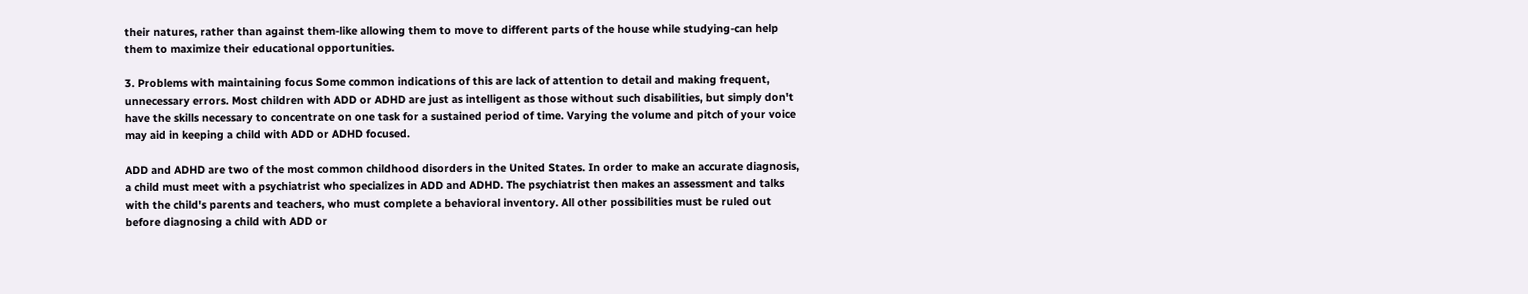their natures, rather than against them-like allowing them to move to different parts of the house while studying-can help them to maximize their educational opportunities.

3. Problems with maintaining focus Some common indications of this are lack of attention to detail and making frequent, unnecessary errors. Most children with ADD or ADHD are just as intelligent as those without such disabilities, but simply don't have the skills necessary to concentrate on one task for a sustained period of time. Varying the volume and pitch of your voice may aid in keeping a child with ADD or ADHD focused.

ADD and ADHD are two of the most common childhood disorders in the United States. In order to make an accurate diagnosis, a child must meet with a psychiatrist who specializes in ADD and ADHD. The psychiatrist then makes an assessment and talks with the child's parents and teachers, who must complete a behavioral inventory. All other possibilities must be ruled out before diagnosing a child with ADD or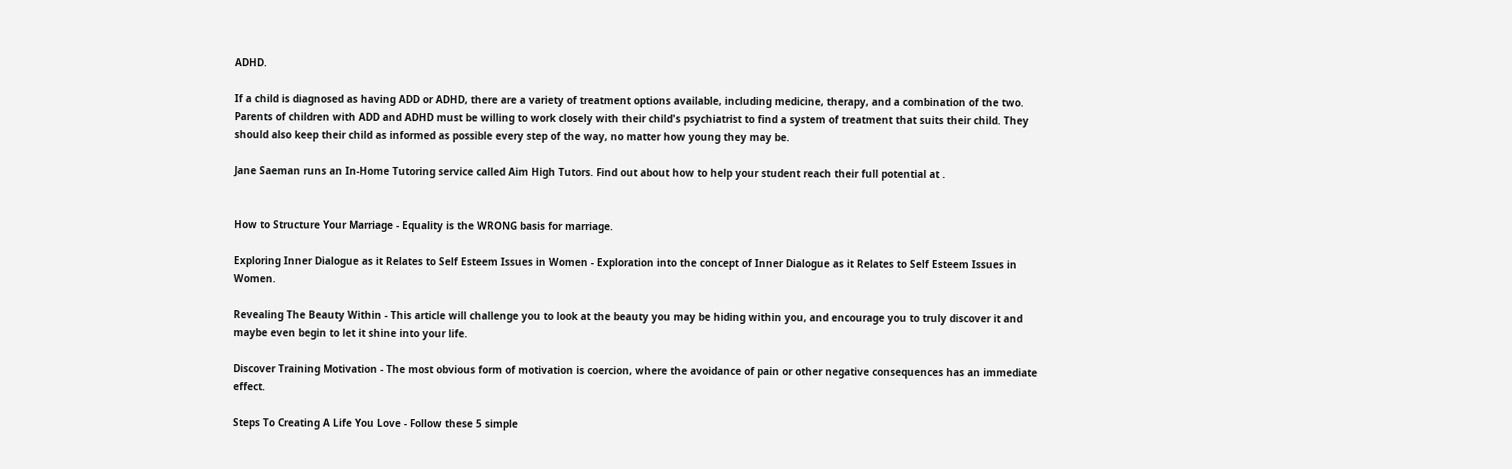ADHD.

If a child is diagnosed as having ADD or ADHD, there are a variety of treatment options available, including medicine, therapy, and a combination of the two. Parents of children with ADD and ADHD must be willing to work closely with their child's psychiatrist to find a system of treatment that suits their child. They should also keep their child as informed as possible every step of the way, no matter how young they may be.

Jane Saeman runs an In-Home Tutoring service called Aim High Tutors. Find out about how to help your student reach their full potential at .


How to Structure Your Marriage - Equality is the WRONG basis for marriage.

Exploring Inner Dialogue as it Relates to Self Esteem Issues in Women - Exploration into the concept of Inner Dialogue as it Relates to Self Esteem Issues in Women.

Revealing The Beauty Within - This article will challenge you to look at the beauty you may be hiding within you, and encourage you to truly discover it and maybe even begin to let it shine into your life.

Discover Training Motivation - The most obvious form of motivation is coercion, where the avoidance of pain or other negative consequences has an immediate effect.

Steps To Creating A Life You Love - Follow these 5 simple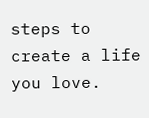steps to create a life you love.